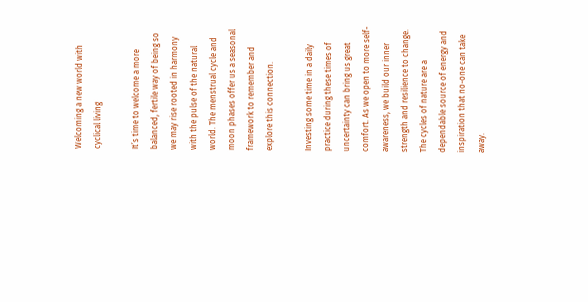Welcoming a new world with cyclical living

It’s time to welcome a more balanced, fertile way of being so we may rise rooted in harmony with the pulse of the natural world. The menstrual cycle and moon phases offer us a seasonal framework to remember and explore this connection.

Investing some time in a daily practice during these times of uncertainty can bring us great comfort. As we open to more self-awareness, we build our inner strength and resilience to change. The cycles of nature are a dependable source of energy and inspiration that no-one can take away.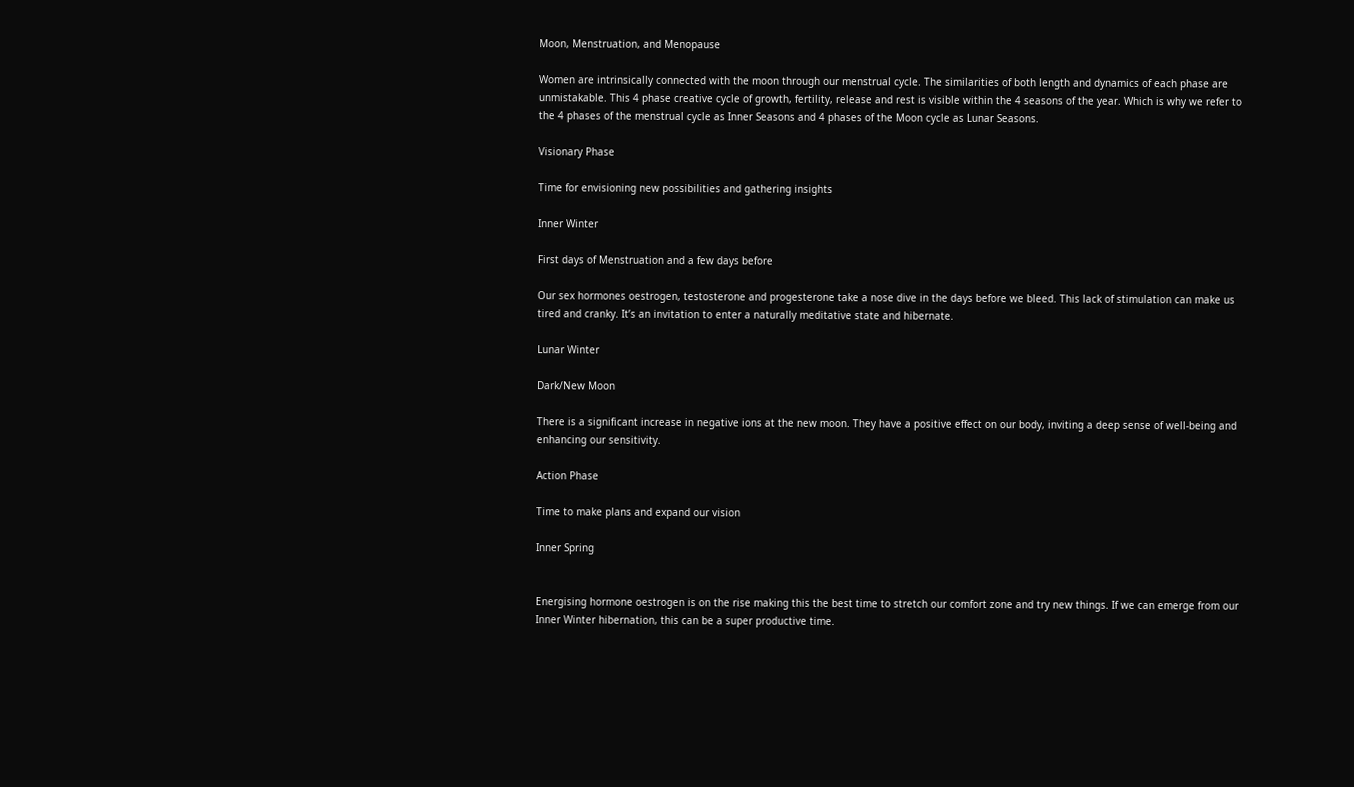Moon, Menstruation, and Menopause

Women are intrinsically connected with the moon through our menstrual cycle. The similarities of both length and dynamics of each phase are unmistakable. This 4 phase creative cycle of growth, fertility, release and rest is visible within the 4 seasons of the year. Which is why we refer to the 4 phases of the menstrual cycle as Inner Seasons and 4 phases of the Moon cycle as Lunar Seasons.

Visionary Phase

Time for envisioning new possibilities and gathering insights

Inner Winter

First days of Menstruation and a few days before

Our sex hormones oestrogen, testosterone and progesterone take a nose dive in the days before we bleed. This lack of stimulation can make us tired and cranky. It’s an invitation to enter a naturally meditative state and hibernate.

Lunar Winter

Dark/New Moon

There is a significant increase in negative ions at the new moon. They have a positive effect on our body, inviting a deep sense of well-being and enhancing our sensitivity.

Action Phase

Time to make plans and expand our vision

Inner Spring


Energising hormone oestrogen is on the rise making this the best time to stretch our comfort zone and try new things. If we can emerge from our Inner Winter hibernation, this can be a super productive time.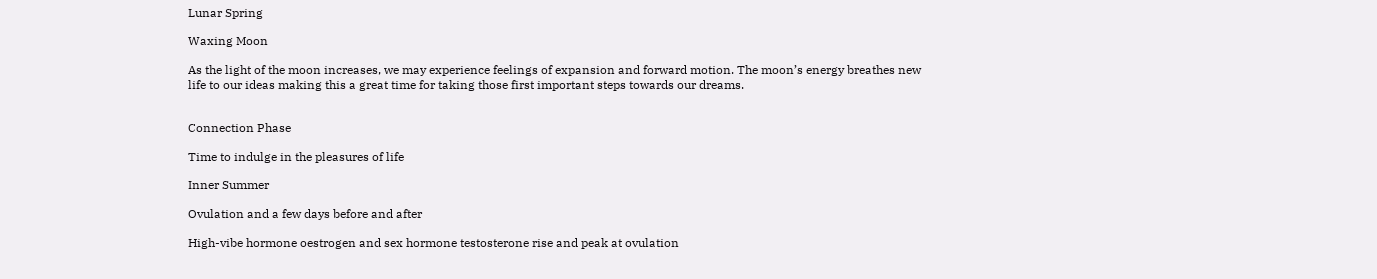Lunar Spring

Waxing Moon

As the light of the moon increases, we may experience feelings of expansion and forward motion. The moon’s energy breathes new life to our ideas making this a great time for taking those first important steps towards our dreams.


Connection Phase

Time to indulge in the pleasures of life

Inner Summer

Ovulation and a few days before and after

High-vibe hormone oestrogen and sex hormone testosterone rise and peak at ovulation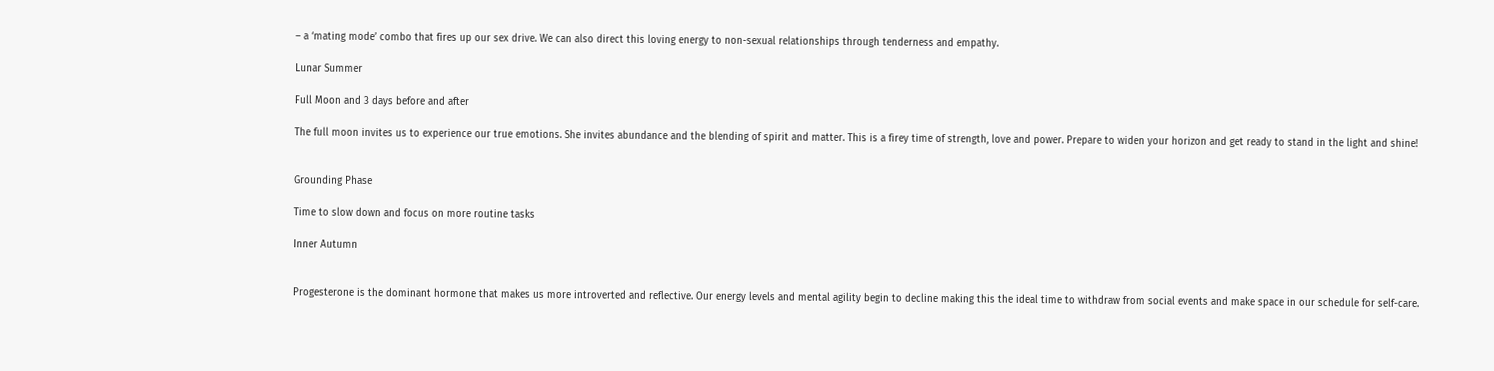– a ‘mating mode’ combo that fires up our sex drive. We can also direct this loving energy to non-sexual relationships through tenderness and empathy.

Lunar Summer

Full Moon and 3 days before and after

The full moon invites us to experience our true emotions. She invites abundance and the blending of spirit and matter. This is a firey time of strength, love and power. Prepare to widen your horizon and get ready to stand in the light and shine!


Grounding Phase

Time to slow down and focus on more routine tasks

Inner Autumn


Progesterone is the dominant hormone that makes us more introverted and reflective. Our energy levels and mental agility begin to decline making this the ideal time to withdraw from social events and make space in our schedule for self-care.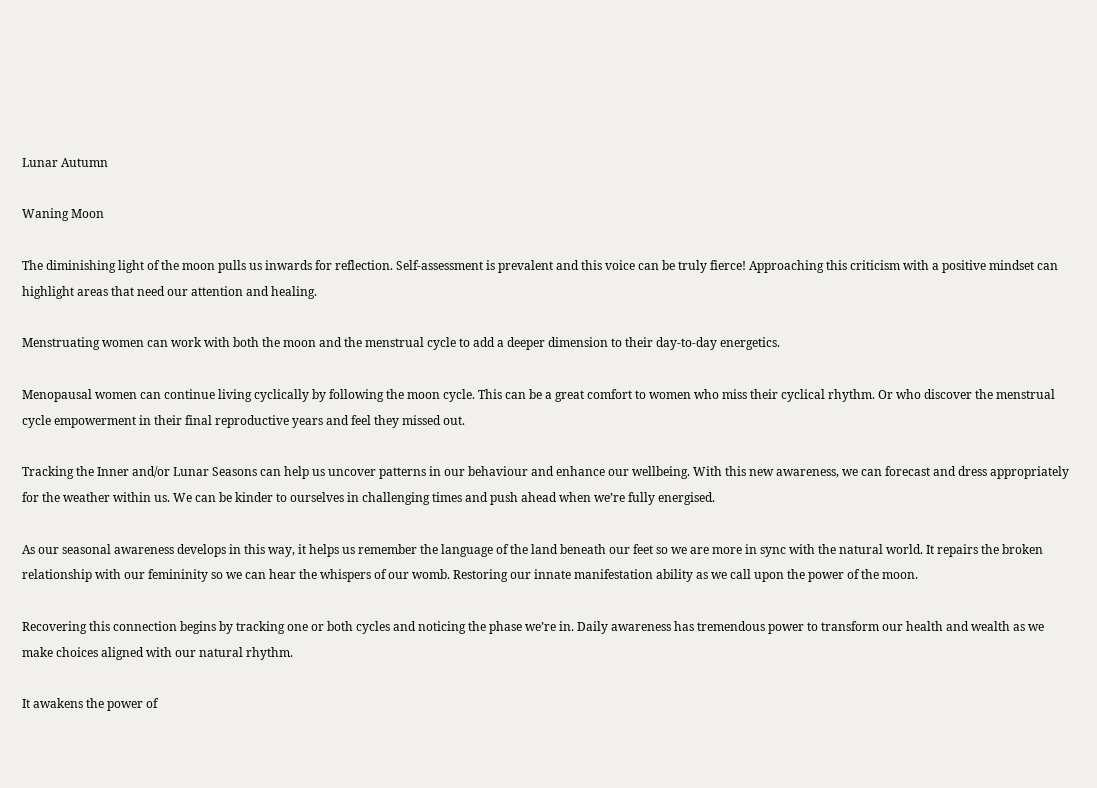Lunar Autumn

Waning Moon

The diminishing light of the moon pulls us inwards for reflection. Self-assessment is prevalent and this voice can be truly fierce! Approaching this criticism with a positive mindset can highlight areas that need our attention and healing.

Menstruating women can work with both the moon and the menstrual cycle to add a deeper dimension to their day-to-day energetics.

Menopausal women can continue living cyclically by following the moon cycle. This can be a great comfort to women who miss their cyclical rhythm. Or who discover the menstrual cycle empowerment in their final reproductive years and feel they missed out.

Tracking the Inner and/or Lunar Seasons can help us uncover patterns in our behaviour and enhance our wellbeing. With this new awareness, we can forecast and dress appropriately for the weather within us. We can be kinder to ourselves in challenging times and push ahead when we’re fully energised.

As our seasonal awareness develops in this way, it helps us remember the language of the land beneath our feet so we are more in sync with the natural world. It repairs the broken relationship with our femininity so we can hear the whispers of our womb. Restoring our innate manifestation ability as we call upon the power of the moon.

Recovering this connection begins by tracking one or both cycles and noticing the phase we’re in. Daily awareness has tremendous power to transform our health and wealth as we make choices aligned with our natural rhythm.

It awakens the power of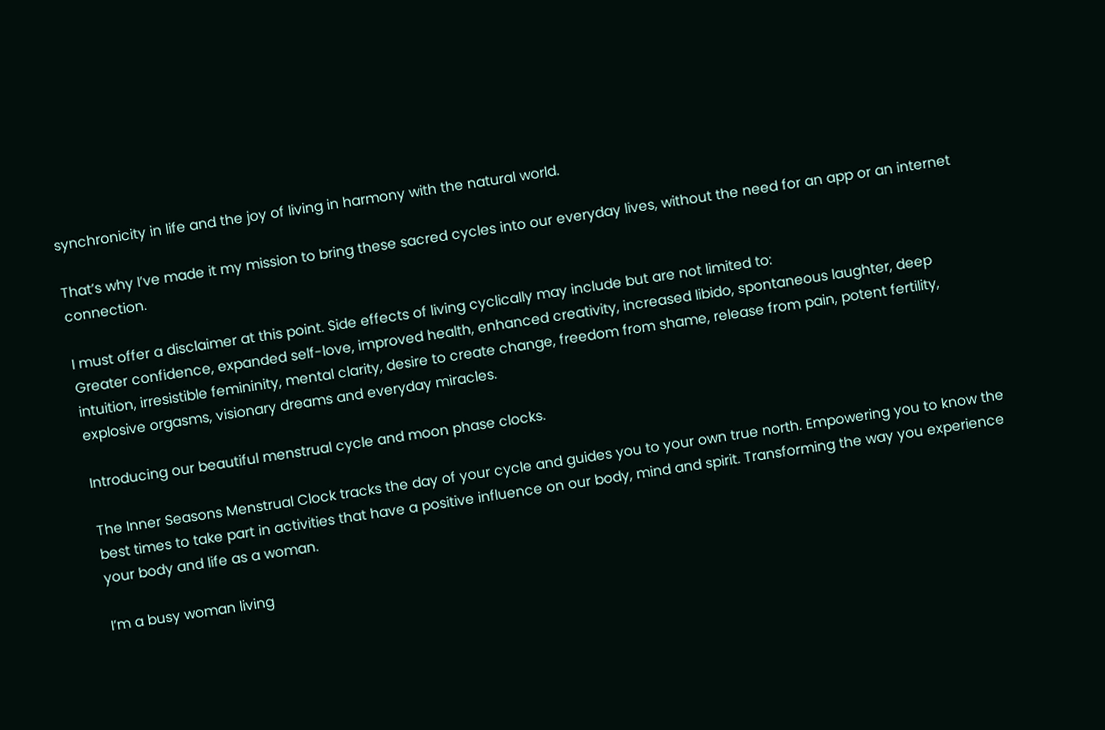synchronicity in life and the joy of living in harmony with the natural world.

That’s why I’ve made it my mission to bring these sacred cycles into our everyday lives, without the need for an app or an internet connection.

I must offer a disclaimer at this point. Side effects of living cyclically may include but are not limited to:
Greater confidence, expanded self-love, improved health, enhanced creativity, increased libido, spontaneous laughter, deep intuition, irresistible femininity, mental clarity, desire to create change, freedom from shame, release from pain, potent fertility, explosive orgasms, visionary dreams and everyday miracles.

Introducing our beautiful menstrual cycle and moon phase clocks.

The Inner Seasons Menstrual Clock tracks the day of your cycle and guides you to your own true north. Empowering you to know the best times to take part in activities that have a positive influence on our body, mind and spirit. Transforming the way you experience your body and life as a woman.

I’m a busy woman living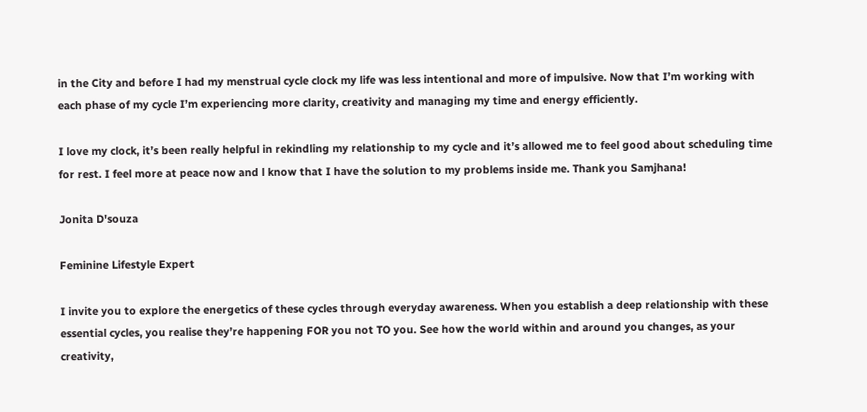in the City and before I had my menstrual cycle clock my life was less intentional and more of impulsive. Now that I’m working with each phase of my cycle I’m experiencing more clarity, creativity and managing my time and energy efficiently.

I love my clock, it’s been really helpful in rekindling my relationship to my cycle and it’s allowed me to feel good about scheduling time for rest. I feel more at peace now and l know that I have the solution to my problems inside me. Thank you Samjhana!

Jonita D'souza

Feminine Lifestyle Expert

I invite you to explore the energetics of these cycles through everyday awareness. When you establish a deep relationship with these essential cycles, you realise they’re happening FOR you not TO you. See how the world within and around you changes, as your creativity,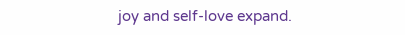joy and self-love expand.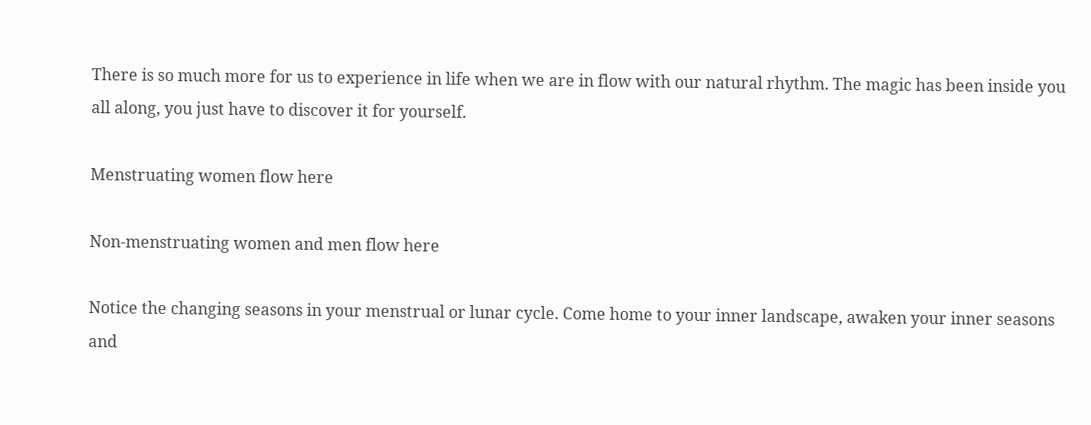There is so much more for us to experience in life when we are in flow with our natural rhythm. The magic has been inside you all along, you just have to discover it for yourself.

Menstruating women flow here

Non-menstruating women and men flow here

Notice the changing seasons in your menstrual or lunar cycle. Come home to your inner landscape, awaken your inner seasons and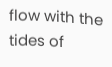flow with the tides of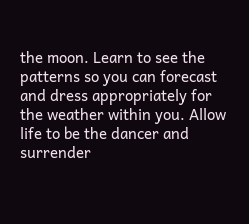the moon. Learn to see the patterns so you can forecast and dress appropriately for the weather within you. Allow life to be the dancer and surrender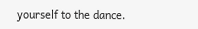yourself to the dance.